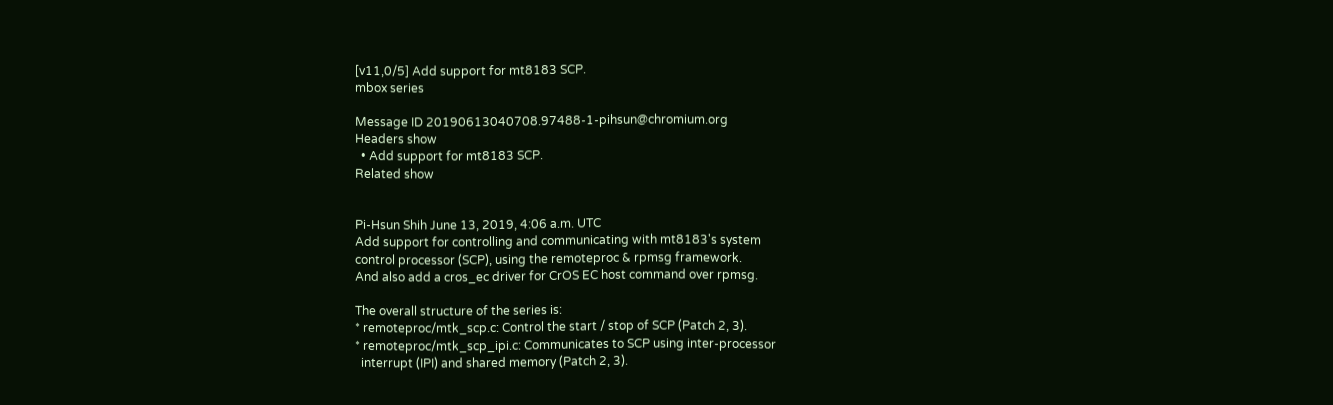[v11,0/5] Add support for mt8183 SCP.
mbox series

Message ID 20190613040708.97488-1-pihsun@chromium.org
Headers show
  • Add support for mt8183 SCP.
Related show


Pi-Hsun Shih June 13, 2019, 4:06 a.m. UTC
Add support for controlling and communicating with mt8183's system
control processor (SCP), using the remoteproc & rpmsg framework.
And also add a cros_ec driver for CrOS EC host command over rpmsg.

The overall structure of the series is:
* remoteproc/mtk_scp.c: Control the start / stop of SCP (Patch 2, 3).
* remoteproc/mtk_scp_ipi.c: Communicates to SCP using inter-processor
  interrupt (IPI) and shared memory (Patch 2, 3).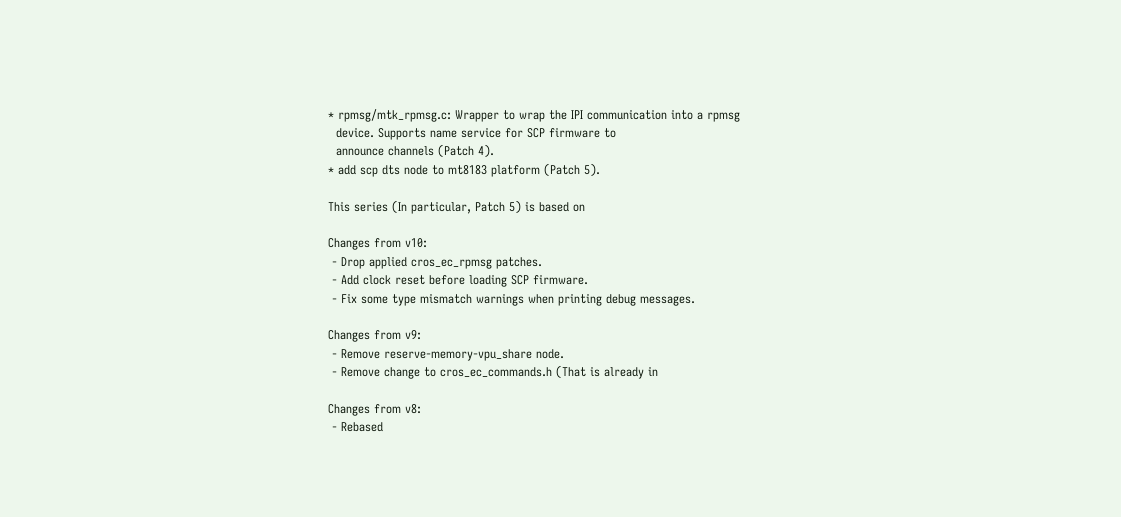* rpmsg/mtk_rpmsg.c: Wrapper to wrap the IPI communication into a rpmsg
  device. Supports name service for SCP firmware to
  announce channels (Patch 4).
* add scp dts node to mt8183 platform (Patch 5).

This series (In particular, Patch 5) is based on

Changes from v10:
 - Drop applied cros_ec_rpmsg patches.
 - Add clock reset before loading SCP firmware.
 - Fix some type mismatch warnings when printing debug messages.

Changes from v9:
 - Remove reserve-memory-vpu_share node.
 - Remove change to cros_ec_commands.h (That is already in

Changes from v8:
 - Rebased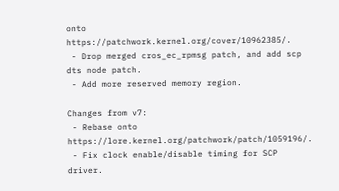onto https://patchwork.kernel.org/cover/10962385/.
 - Drop merged cros_ec_rpmsg patch, and add scp dts node patch.
 - Add more reserved memory region.

Changes from v7:
 - Rebase onto https://lore.kernel.org/patchwork/patch/1059196/.
 - Fix clock enable/disable timing for SCP driver.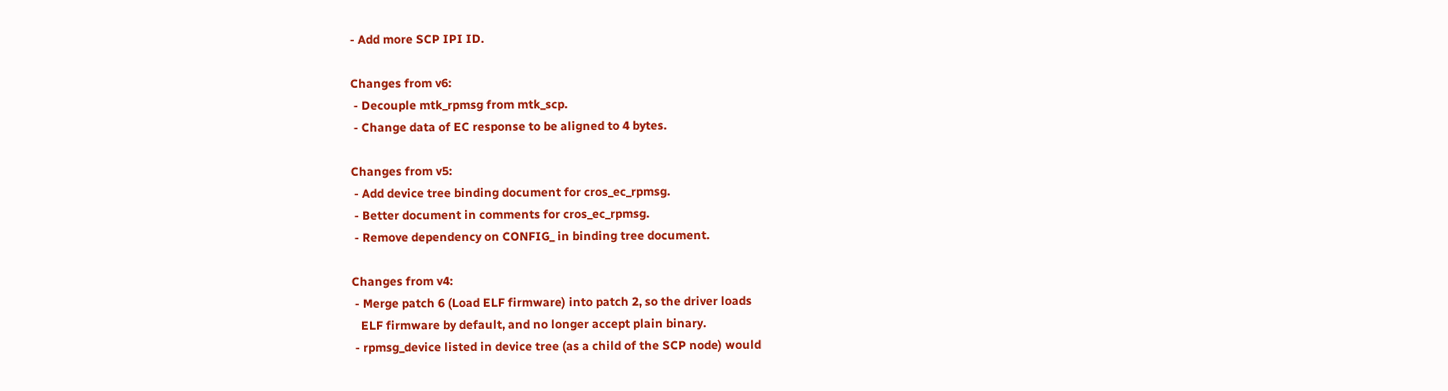- Add more SCP IPI ID.

Changes from v6:
 - Decouple mtk_rpmsg from mtk_scp.
 - Change data of EC response to be aligned to 4 bytes.

Changes from v5:
 - Add device tree binding document for cros_ec_rpmsg.
 - Better document in comments for cros_ec_rpmsg.
 - Remove dependency on CONFIG_ in binding tree document.

Changes from v4:
 - Merge patch 6 (Load ELF firmware) into patch 2, so the driver loads
   ELF firmware by default, and no longer accept plain binary.
 - rpmsg_device listed in device tree (as a child of the SCP node) would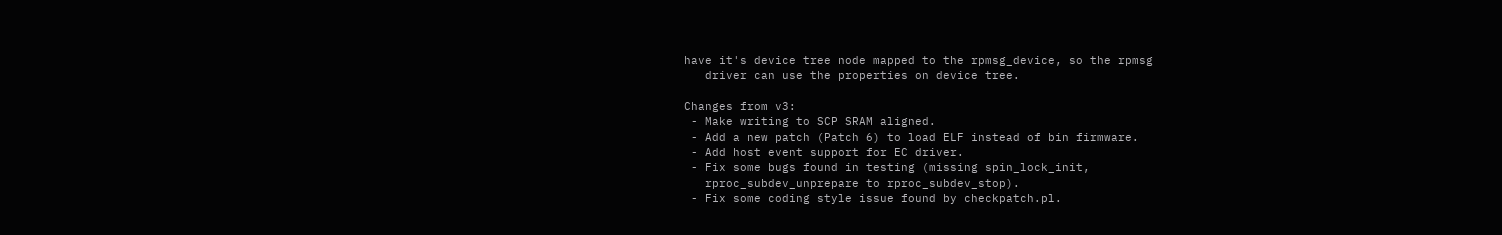have it's device tree node mapped to the rpmsg_device, so the rpmsg
   driver can use the properties on device tree.

Changes from v3:
 - Make writing to SCP SRAM aligned.
 - Add a new patch (Patch 6) to load ELF instead of bin firmware.
 - Add host event support for EC driver.
 - Fix some bugs found in testing (missing spin_lock_init,
   rproc_subdev_unprepare to rproc_subdev_stop).
 - Fix some coding style issue found by checkpatch.pl.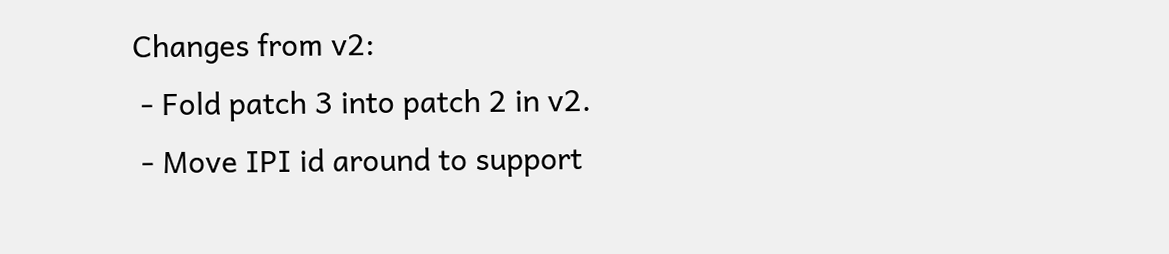Changes from v2:
 - Fold patch 3 into patch 2 in v2.
 - Move IPI id around to support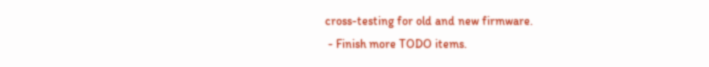cross-testing for old and new firmware.
 - Finish more TODO items.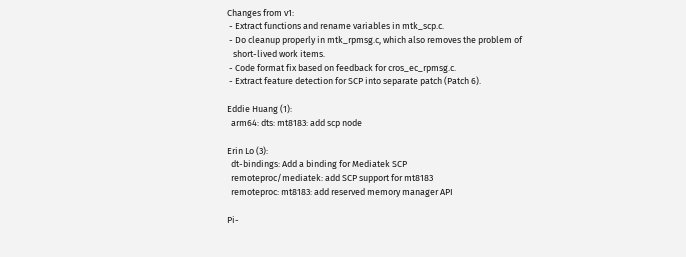Changes from v1:
 - Extract functions and rename variables in mtk_scp.c.
 - Do cleanup properly in mtk_rpmsg.c, which also removes the problem of
   short-lived work items.
 - Code format fix based on feedback for cros_ec_rpmsg.c.
 - Extract feature detection for SCP into separate patch (Patch 6).

Eddie Huang (1):
  arm64: dts: mt8183: add scp node

Erin Lo (3):
  dt-bindings: Add a binding for Mediatek SCP
  remoteproc/mediatek: add SCP support for mt8183
  remoteproc: mt8183: add reserved memory manager API

Pi-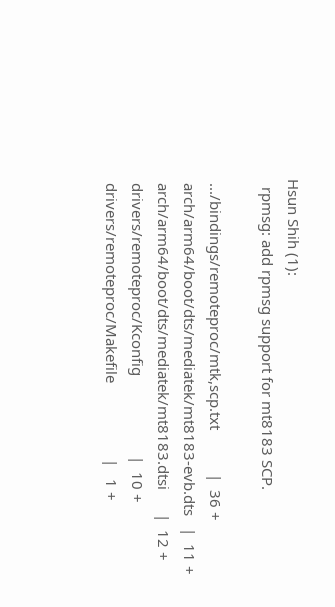Hsun Shih (1):
  rpmsg: add rpmsg support for mt8183 SCP.

 .../bindings/remoteproc/mtk,scp.txt           |  36 +
 arch/arm64/boot/dts/mediatek/mt8183-evb.dts   |  11 +
 arch/arm64/boot/dts/mediatek/mt8183.dtsi      |  12 +
 drivers/remoteproc/Kconfig                    |  10 +
 drivers/remoteproc/Makefile                   |   1 +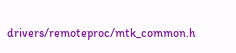drivers/remoteproc/mtk_common.h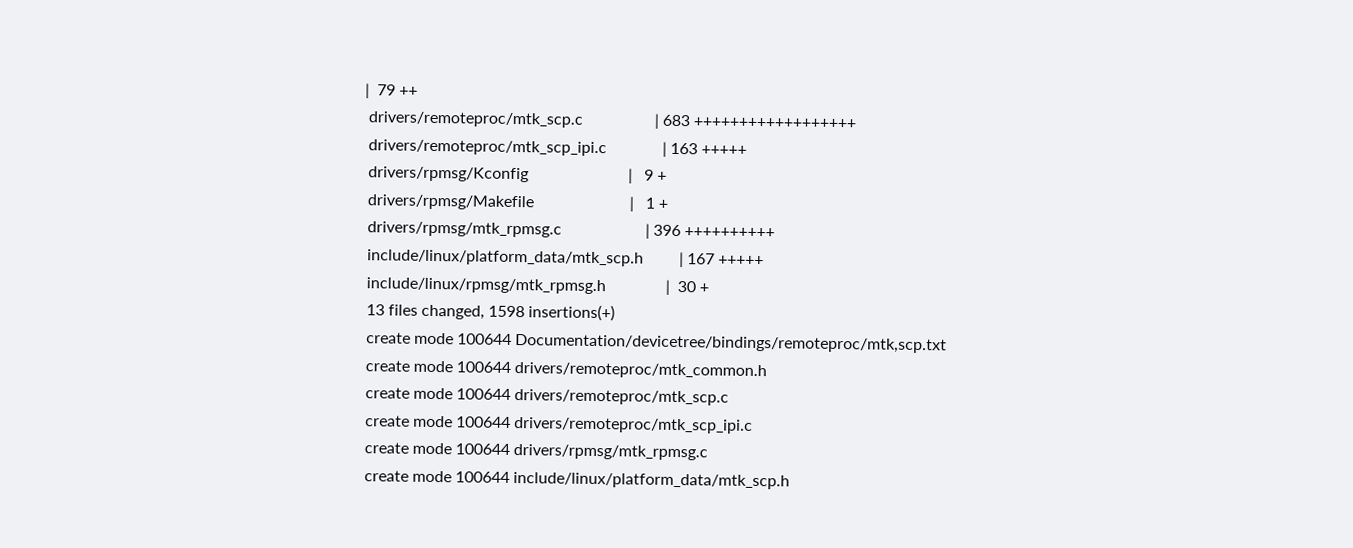|  79 ++
 drivers/remoteproc/mtk_scp.c                  | 683 ++++++++++++++++++
 drivers/remoteproc/mtk_scp_ipi.c              | 163 +++++
 drivers/rpmsg/Kconfig                         |   9 +
 drivers/rpmsg/Makefile                        |   1 +
 drivers/rpmsg/mtk_rpmsg.c                     | 396 ++++++++++
 include/linux/platform_data/mtk_scp.h         | 167 +++++
 include/linux/rpmsg/mtk_rpmsg.h               |  30 +
 13 files changed, 1598 insertions(+)
 create mode 100644 Documentation/devicetree/bindings/remoteproc/mtk,scp.txt
 create mode 100644 drivers/remoteproc/mtk_common.h
 create mode 100644 drivers/remoteproc/mtk_scp.c
 create mode 100644 drivers/remoteproc/mtk_scp_ipi.c
 create mode 100644 drivers/rpmsg/mtk_rpmsg.c
 create mode 100644 include/linux/platform_data/mtk_scp.h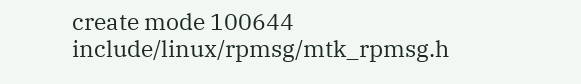create mode 100644 include/linux/rpmsg/mtk_rpmsg.h